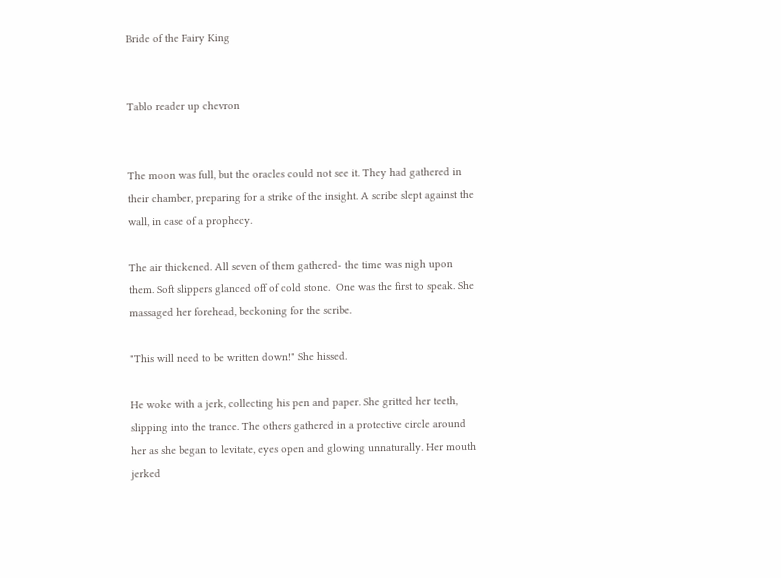Bride of the Fairy King


Tablo reader up chevron


The moon was full, but the oracles could not see it. They had gathered in their chamber, preparing for a strike of the insight. A scribe slept against the wall, in case of a prophecy.

The air thickened. All seven of them gathered- the time was nigh upon them. Soft slippers glanced off of cold stone.  One was the first to speak. She massaged her forehead, beckoning for the scribe.

"This will need to be written down!" She hissed.

He woke with a jerk, collecting his pen and paper. She gritted her teeth, slipping into the trance. The others gathered in a protective circle around her as she began to levitate, eyes open and glowing unnaturally. Her mouth jerked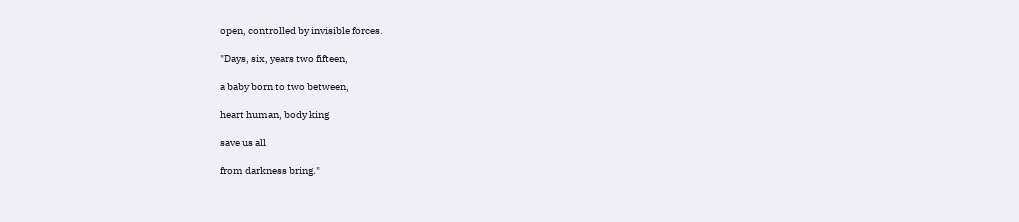open, controlled by invisible forces.

"Days, six, years two fifteen,

a baby born to two between,

heart human, body king

save us all

from darkness bring."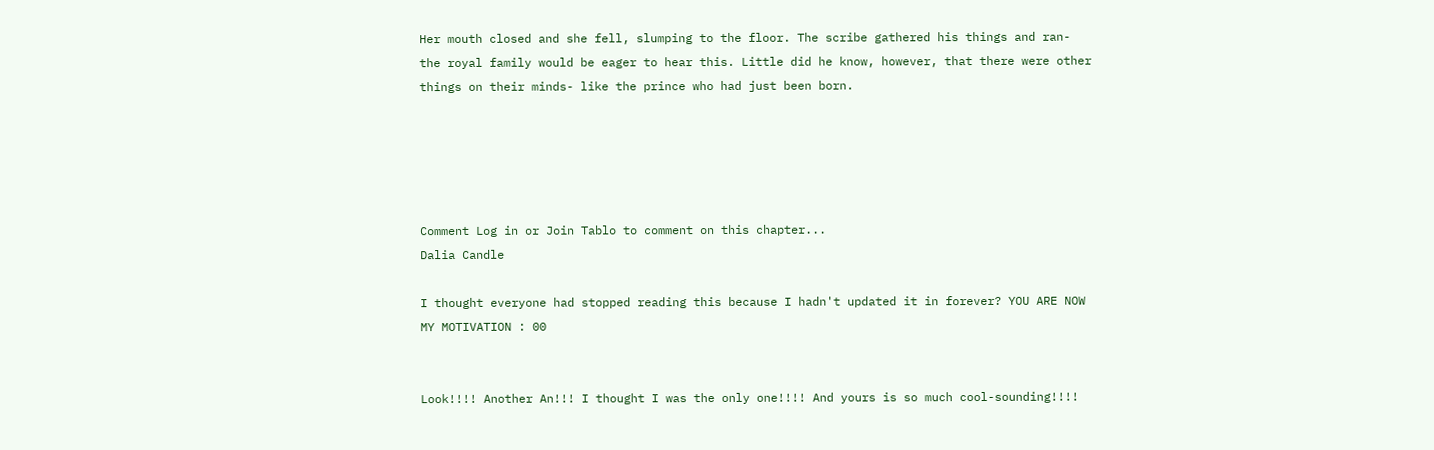Her mouth closed and she fell, slumping to the floor. The scribe gathered his things and ran- the royal family would be eager to hear this. Little did he know, however, that there were other things on their minds- like the prince who had just been born.





Comment Log in or Join Tablo to comment on this chapter...
Dalia Candle

I thought everyone had stopped reading this because I hadn't updated it in forever? YOU ARE NOW MY MOTIVATION : 00


Look!!!! Another An!!! I thought I was the only one!!!! And yours is so much cool-sounding!!!!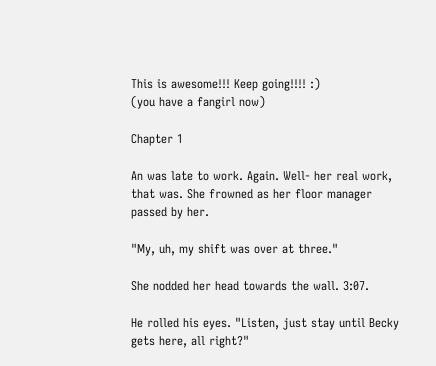This is awesome!!! Keep going!!!! :)
(you have a fangirl now)

Chapter 1

An was late to work. Again. Well- her real work, that was. She frowned as her floor manager passed by her.

"My, uh, my shift was over at three."

She nodded her head towards the wall. 3:07.

He rolled his eyes. "Listen, just stay until Becky gets here, all right?"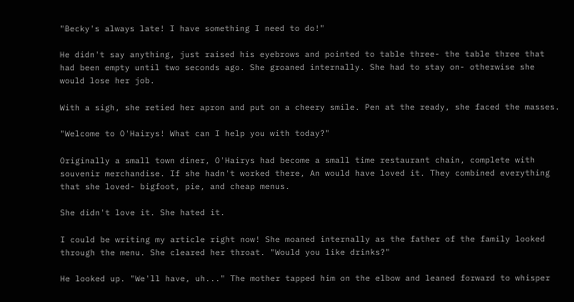"Becky's always late! I have something I need to do!"

He didn't say anything, just raised his eyebrows and pointed to table three- the table three that had been empty until two seconds ago. She groaned internally. She had to stay on- otherwise she would lose her job.

With a sigh, she retied her apron and put on a cheery smile. Pen at the ready, she faced the masses.

"Welcome to O'Hairys! What can I help you with today?"

Originally a small town diner, O'Hairys had become a small time restaurant chain, complete with souvenir merchandise. If she hadn't worked there, An would have loved it. They combined everything that she loved- bigfoot, pie, and cheap menus.

She didn't love it. She hated it.

I could be writing my article right now! She moaned internally as the father of the family looked through the menu. She cleared her throat. "Would you like drinks?"

He looked up. "We'll have, uh..." The mother tapped him on the elbow and leaned forward to whisper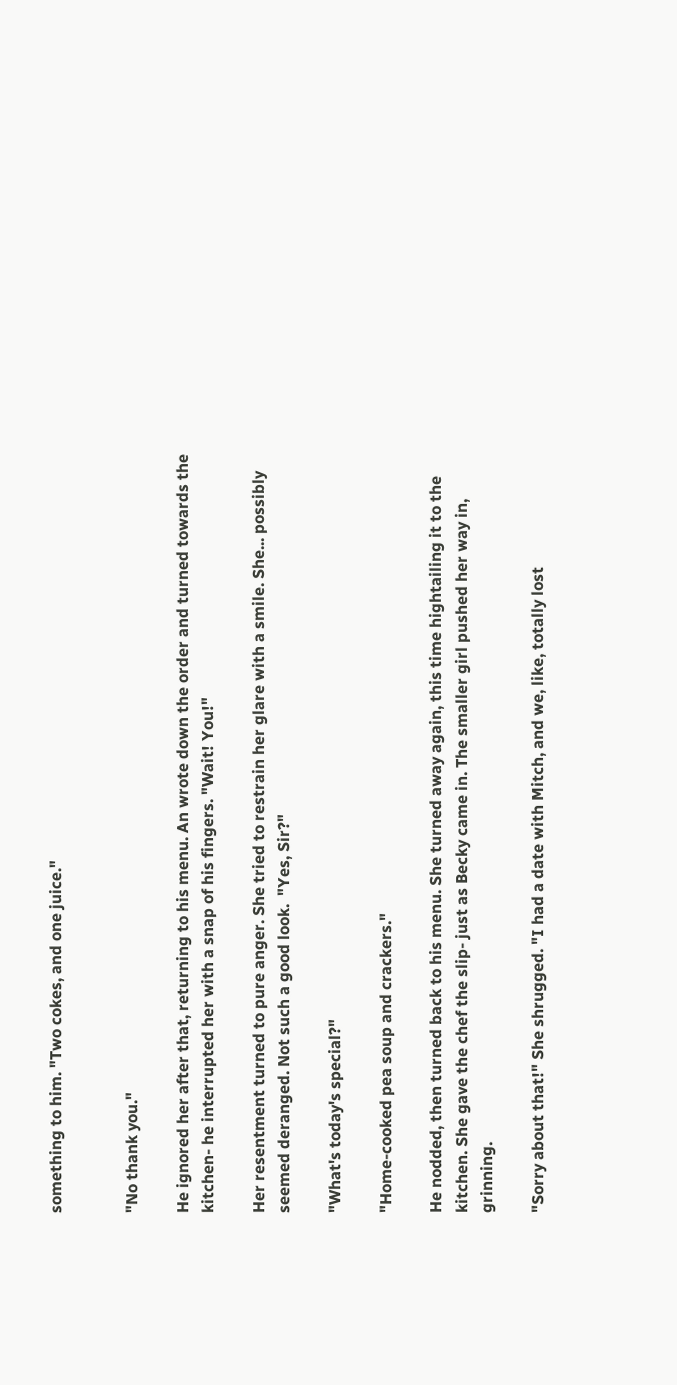something to him. "Two cokes, and one juice."


"No thank you."

He ignored her after that, returning to his menu. An wrote down the order and turned towards the kitchen- he interrupted her with a snap of his fingers. "Wait! You!"

Her resentment turned to pure anger. She tried to restrain her glare with a smile. She... possibly seemed deranged. Not such a good look.  "Yes, Sir?"

"What's today's special?"

"Home-cooked pea soup and crackers."

He nodded, then turned back to his menu. She turned away again, this time hightailing it to the kitchen. She gave the chef the slip- just as Becky came in. The smaller girl pushed her way in, grinning.

"Sorry about that!" She shrugged. "I had a date with Mitch, and we, like, totally lost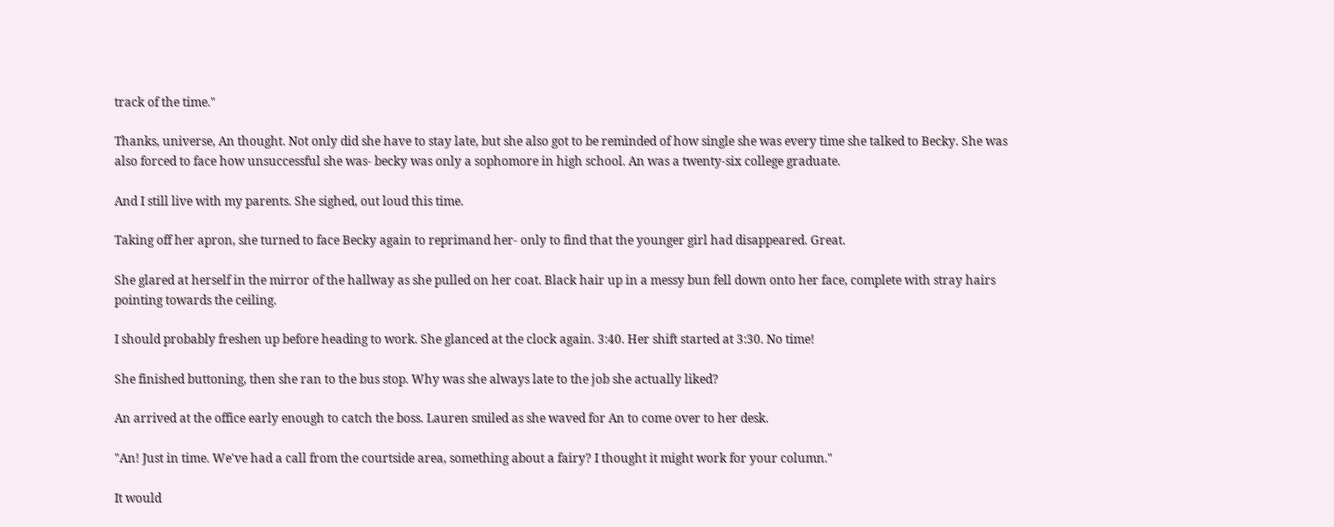track of the time."

Thanks, universe, An thought. Not only did she have to stay late, but she also got to be reminded of how single she was every time she talked to Becky. She was also forced to face how unsuccessful she was- becky was only a sophomore in high school. An was a twenty-six college graduate.

And I still live with my parents. She sighed, out loud this time.

Taking off her apron, she turned to face Becky again to reprimand her- only to find that the younger girl had disappeared. Great.

She glared at herself in the mirror of the hallway as she pulled on her coat. Black hair up in a messy bun fell down onto her face, complete with stray hairs pointing towards the ceiling.

I should probably freshen up before heading to work. She glanced at the clock again. 3:40. Her shift started at 3:30. No time!

She finished buttoning, then she ran to the bus stop. Why was she always late to the job she actually liked?

An arrived at the office early enough to catch the boss. Lauren smiled as she waved for An to come over to her desk.

"An! Just in time. We've had a call from the courtside area, something about a fairy? I thought it might work for your column."

It would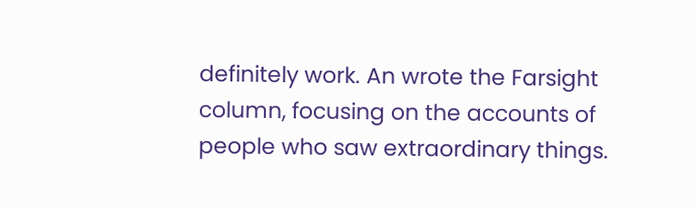definitely work. An wrote the Farsight column, focusing on the accounts of people who saw extraordinary things.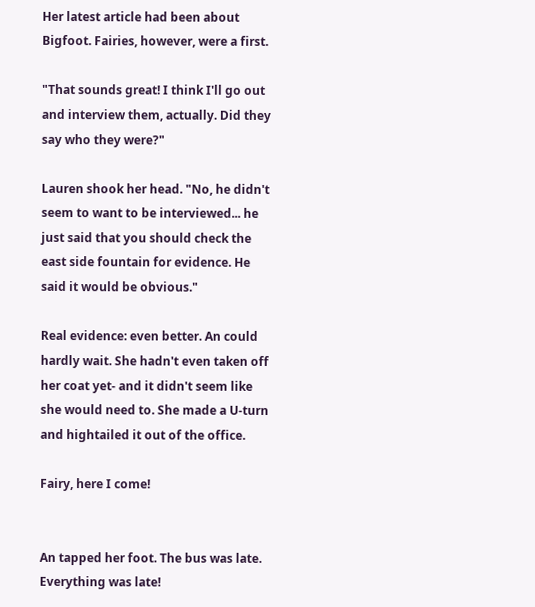Her latest article had been about Bigfoot. Fairies, however, were a first.

"That sounds great! I think I'll go out and interview them, actually. Did they say who they were?"

Lauren shook her head. "No, he didn't seem to want to be interviewed... he just said that you should check the east side fountain for evidence. He said it would be obvious."

Real evidence: even better. An could hardly wait. She hadn't even taken off her coat yet- and it didn't seem like she would need to. She made a U-turn and hightailed it out of the office.

Fairy, here I come!


An tapped her foot. The bus was late. Everything was late!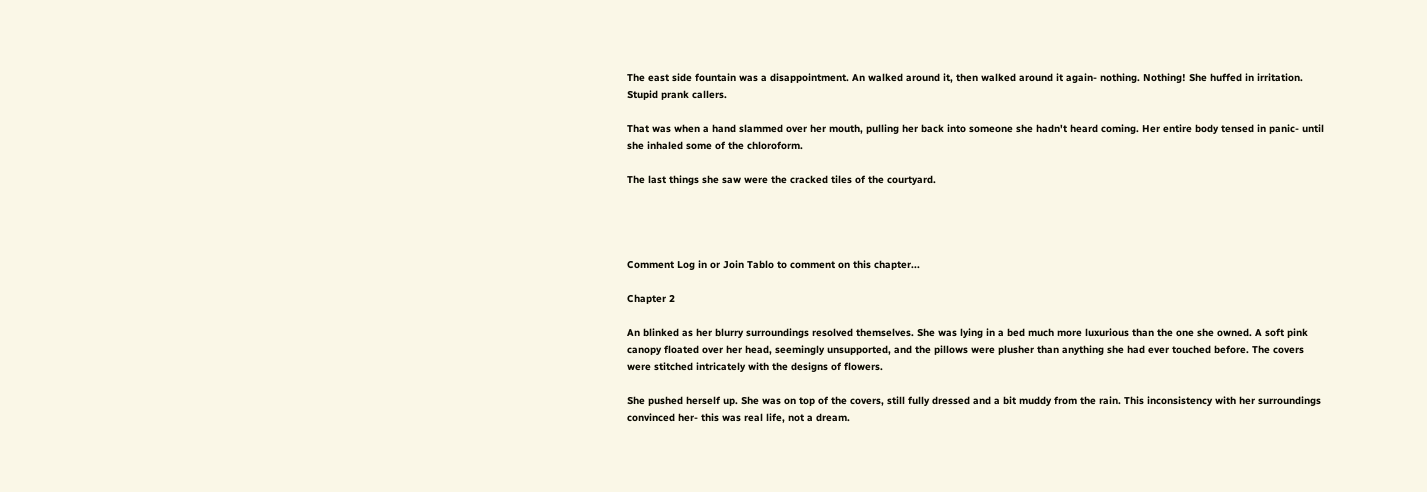The east side fountain was a disappointment. An walked around it, then walked around it again- nothing. Nothing! She huffed in irritation. Stupid prank callers.

That was when a hand slammed over her mouth, pulling her back into someone she hadn't heard coming. Her entire body tensed in panic- until she inhaled some of the chloroform.

The last things she saw were the cracked tiles of the courtyard.




Comment Log in or Join Tablo to comment on this chapter...

Chapter 2

An blinked as her blurry surroundings resolved themselves. She was lying in a bed much more luxurious than the one she owned. A soft pink canopy floated over her head, seemingly unsupported, and the pillows were plusher than anything she had ever touched before. The covers were stitched intricately with the designs of flowers.

She pushed herself up. She was on top of the covers, still fully dressed and a bit muddy from the rain. This inconsistency with her surroundings convinced her- this was real life, not a dream.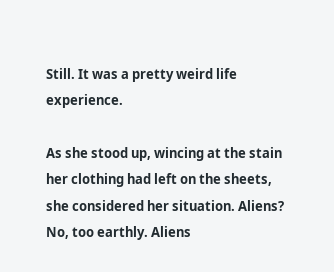Still. It was a pretty weird life experience.

As she stood up, wincing at the stain her clothing had left on the sheets, she considered her situation. Aliens? No, too earthly. Aliens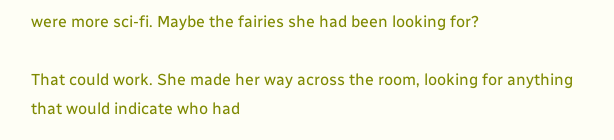were more sci-fi. Maybe the fairies she had been looking for?

That could work. She made her way across the room, looking for anything that would indicate who had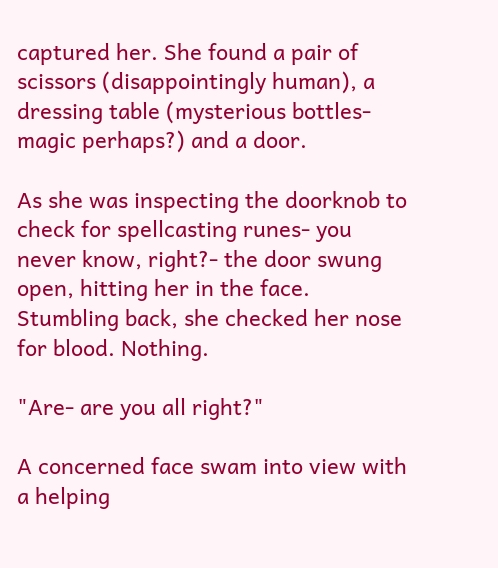captured her. She found a pair of scissors (disappointingly human), a dressing table (mysterious bottles- magic perhaps?) and a door.

As she was inspecting the doorknob to check for spellcasting runes- you never know, right?- the door swung open, hitting her in the face. Stumbling back, she checked her nose for blood. Nothing.

"Are- are you all right?"

A concerned face swam into view with a helping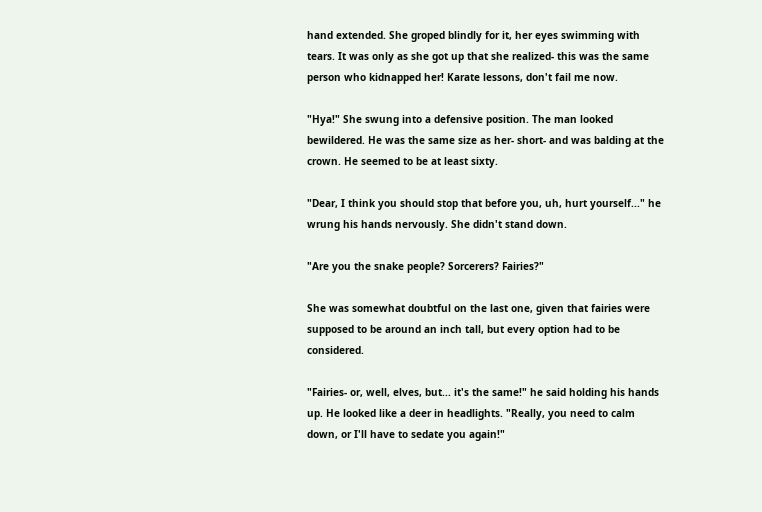hand extended. She groped blindly for it, her eyes swimming with tears. It was only as she got up that she realized- this was the same person who kidnapped her! Karate lessons, don't fail me now.

"Hya!" She swung into a defensive position. The man looked bewildered. He was the same size as her- short- and was balding at the crown. He seemed to be at least sixty.

"Dear, I think you should stop that before you, uh, hurt yourself..." he wrung his hands nervously. She didn't stand down.

"Are you the snake people? Sorcerers? Fairies?"

She was somewhat doubtful on the last one, given that fairies were supposed to be around an inch tall, but every option had to be considered.

"Fairies- or, well, elves, but... it's the same!" he said holding his hands up. He looked like a deer in headlights. "Really, you need to calm down, or I'll have to sedate you again!"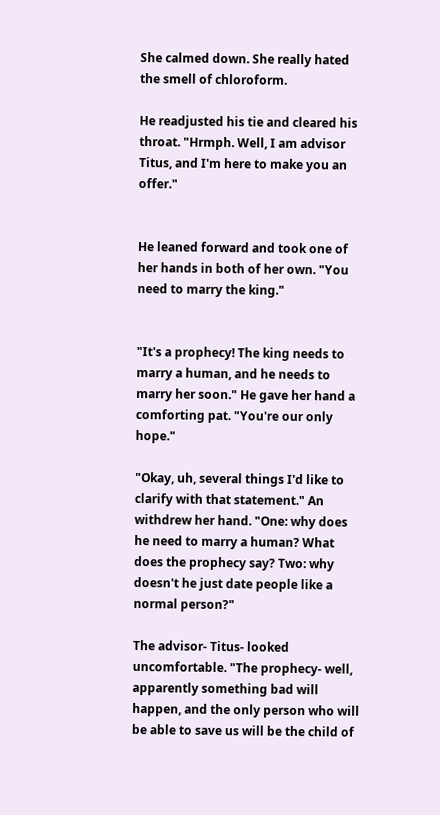She calmed down. She really hated the smell of chloroform.

He readjusted his tie and cleared his throat. "Hrmph. Well, I am advisor Titus, and I'm here to make you an offer."


He leaned forward and took one of her hands in both of her own. "You need to marry the king."


"It's a prophecy! The king needs to marry a human, and he needs to marry her soon." He gave her hand a comforting pat. "You're our only hope."

"Okay, uh, several things I'd like to clarify with that statement." An withdrew her hand. "One: why does he need to marry a human? What does the prophecy say? Two: why doesn't he just date people like a normal person?"

The advisor- Titus- looked uncomfortable. "The prophecy- well, apparently something bad will happen, and the only person who will be able to save us will be the child of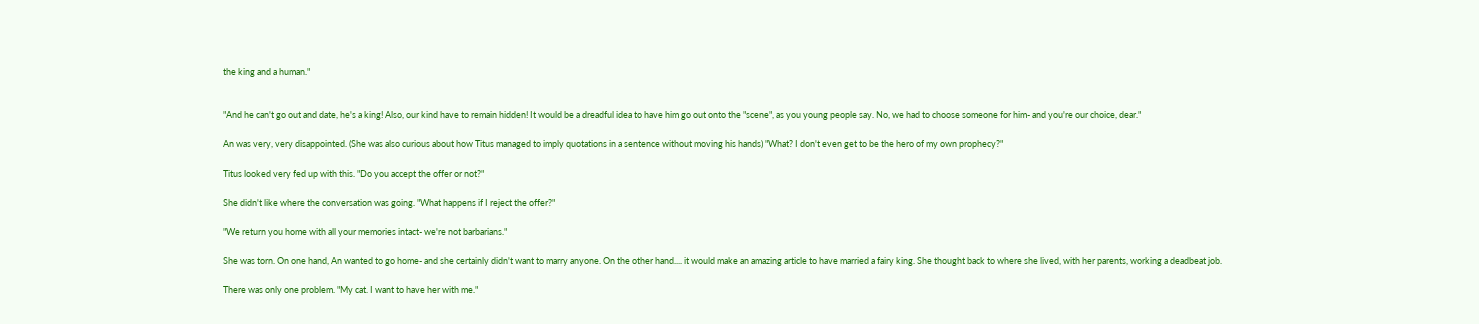the king and a human."


"And he can't go out and date, he's a king! Also, our kind have to remain hidden! It would be a dreadful idea to have him go out onto the "scene", as you young people say. No, we had to choose someone for him- and you're our choice, dear."

An was very, very disappointed. (She was also curious about how Titus managed to imply quotations in a sentence without moving his hands) "What? I don't even get to be the hero of my own prophecy?"

Titus looked very fed up with this. "Do you accept the offer or not?"

She didn't like where the conversation was going. "What happens if I reject the offer?"

"We return you home with all your memories intact- we're not barbarians."

She was torn. On one hand, An wanted to go home- and she certainly didn't want to marry anyone. On the other hand.... it would make an amazing article to have married a fairy king. She thought back to where she lived, with her parents, working a deadbeat job.

There was only one problem. "My cat. I want to have her with me."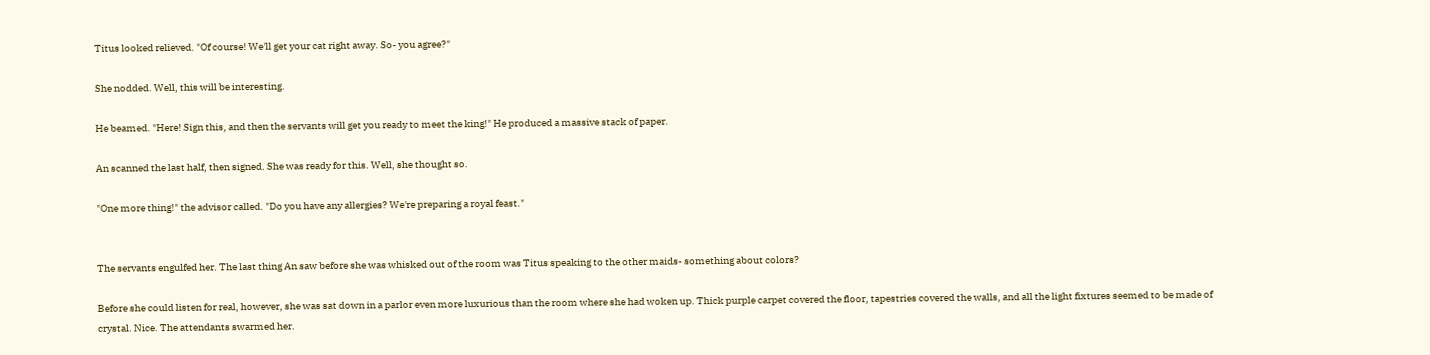Titus looked relieved. "Of course! We'll get your cat right away. So- you agree?"

She nodded. Well, this will be interesting.

He beamed. "Here! Sign this, and then the servants will get you ready to meet the king!" He produced a massive stack of paper.

An scanned the last half, then signed. She was ready for this. Well, she thought so.

"One more thing!" the advisor called. "Do you have any allergies? We're preparing a royal feast."


The servants engulfed her. The last thing An saw before she was whisked out of the room was Titus speaking to the other maids- something about colors?

Before she could listen for real, however, she was sat down in a parlor even more luxurious than the room where she had woken up. Thick purple carpet covered the floor, tapestries covered the walls, and all the light fixtures seemed to be made of crystal. Nice. The attendants swarmed her.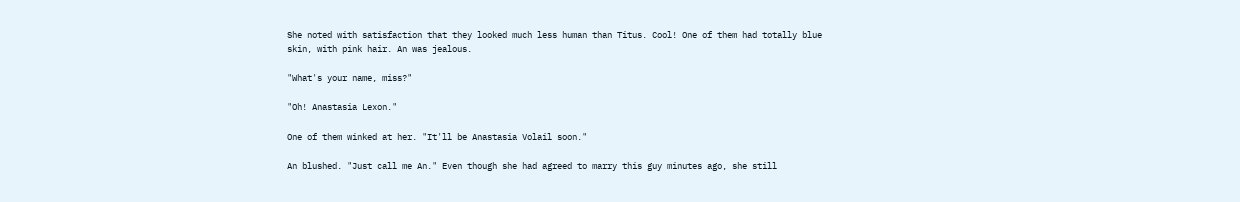She noted with satisfaction that they looked much less human than Titus. Cool! One of them had totally blue skin, with pink hair. An was jealous.

"What's your name, miss?"

"Oh! Anastasia Lexon."

One of them winked at her. "It'll be Anastasia Volail soon."

An blushed. "Just call me An." Even though she had agreed to marry this guy minutes ago, she still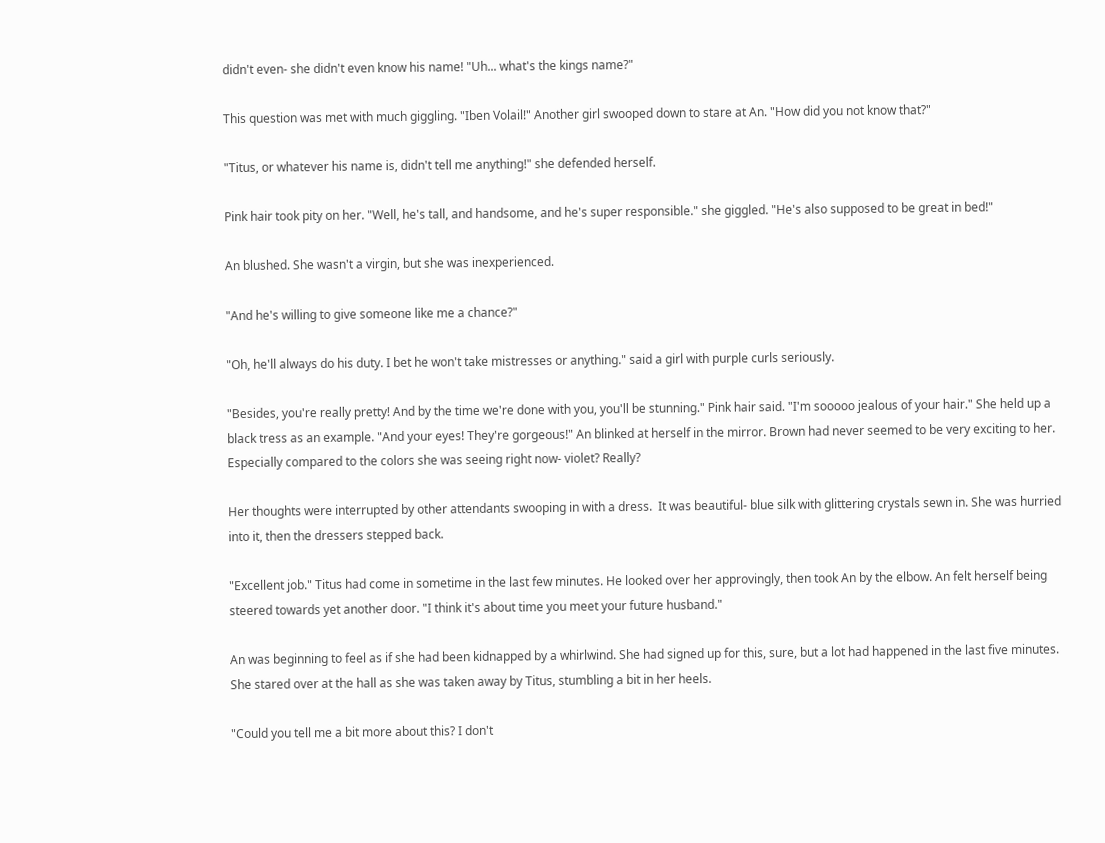didn't even- she didn't even know his name! "Uh... what's the kings name?"

This question was met with much giggling. "Iben Volail!" Another girl swooped down to stare at An. "How did you not know that?"

"Titus, or whatever his name is, didn't tell me anything!" she defended herself.

Pink hair took pity on her. "Well, he's tall, and handsome, and he's super responsible." she giggled. "He's also supposed to be great in bed!"

An blushed. She wasn't a virgin, but she was inexperienced.

"And he's willing to give someone like me a chance?"

"Oh, he'll always do his duty. I bet he won't take mistresses or anything." said a girl with purple curls seriously.

"Besides, you're really pretty! And by the time we're done with you, you'll be stunning." Pink hair said. "I'm sooooo jealous of your hair." She held up a black tress as an example. "And your eyes! They're gorgeous!" An blinked at herself in the mirror. Brown had never seemed to be very exciting to her. Especially compared to the colors she was seeing right now- violet? Really?

Her thoughts were interrupted by other attendants swooping in with a dress.  It was beautiful- blue silk with glittering crystals sewn in. She was hurried into it, then the dressers stepped back.

"Excellent job." Titus had come in sometime in the last few minutes. He looked over her approvingly, then took An by the elbow. An felt herself being steered towards yet another door. "I think it's about time you meet your future husband."

An was beginning to feel as if she had been kidnapped by a whirlwind. She had signed up for this, sure, but a lot had happened in the last five minutes. She stared over at the hall as she was taken away by Titus, stumbling a bit in her heels.

"Could you tell me a bit more about this? I don't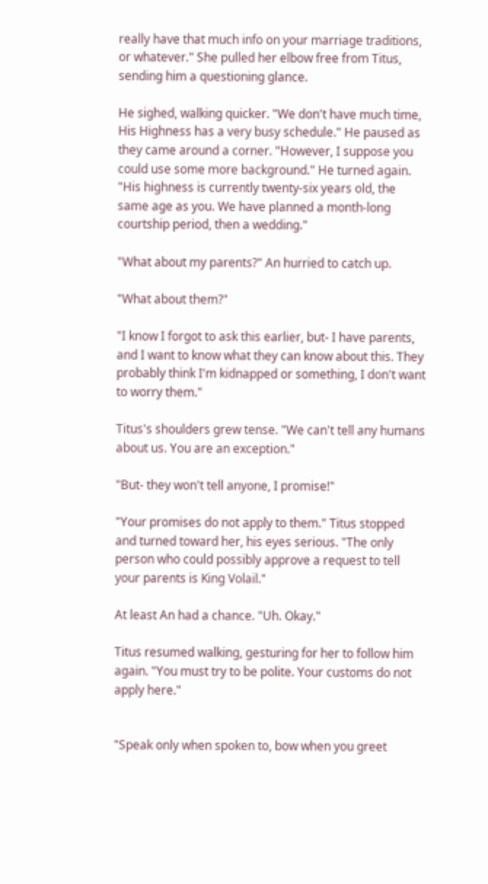really have that much info on your marriage traditions, or whatever." She pulled her elbow free from Titus, sending him a questioning glance.

He sighed, walking quicker. "We don't have much time, His Highness has a very busy schedule." He paused as they came around a corner. "However, I suppose you could use some more background." He turned again. "His highness is currently twenty-six years old, the same age as you. We have planned a month-long courtship period, then a wedding."

"What about my parents?" An hurried to catch up.

"What about them?"

"I know I forgot to ask this earlier, but- I have parents, and I want to know what they can know about this. They probably think I'm kidnapped or something, I don't want to worry them."

Titus's shoulders grew tense. "We can't tell any humans about us. You are an exception."

"But- they won't tell anyone, I promise!"

"Your promises do not apply to them." Titus stopped and turned toward her, his eyes serious. "The only person who could possibly approve a request to tell your parents is King Volail."

At least An had a chance. "Uh. Okay."

Titus resumed walking, gesturing for her to follow him again. "You must try to be polite. Your customs do not apply here."


"Speak only when spoken to, bow when you greet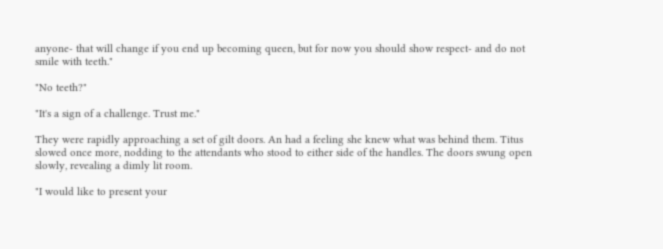anyone- that will change if you end up becoming queen, but for now you should show respect- and do not smile with teeth."

"No teeth?"

"It's a sign of a challenge. Trust me."

They were rapidly approaching a set of gilt doors. An had a feeling she knew what was behind them. Titus slowed once more, nodding to the attendants who stood to either side of the handles. The doors swung open slowly, revealing a dimly lit room.

"I would like to present your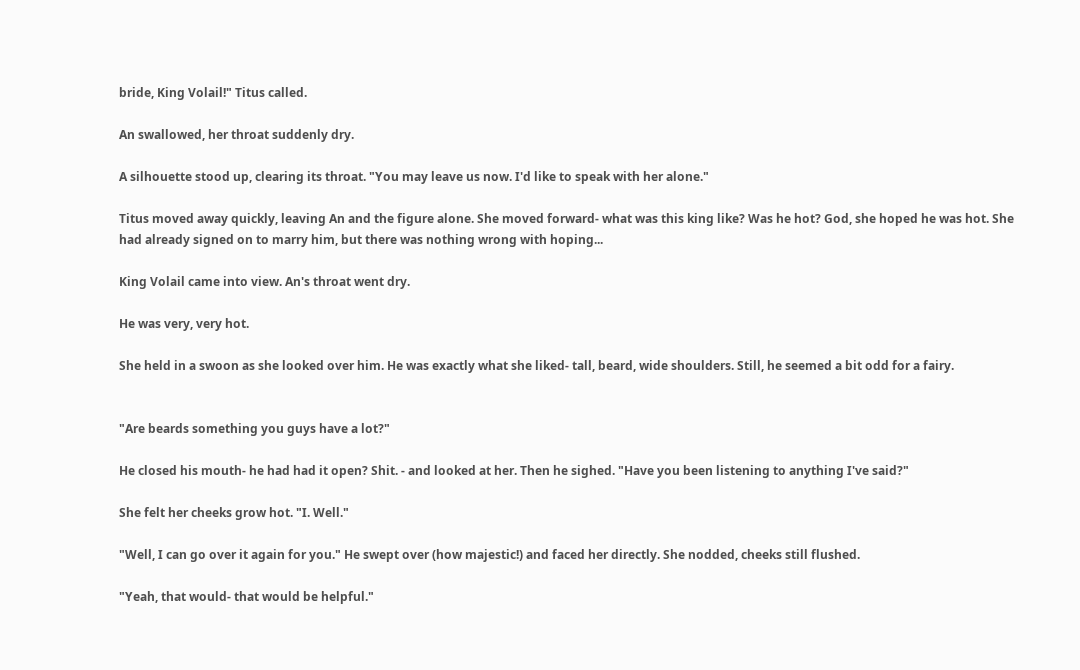bride, King Volail!" Titus called.

An swallowed, her throat suddenly dry.

A silhouette stood up, clearing its throat. "You may leave us now. I'd like to speak with her alone."

Titus moved away quickly, leaving An and the figure alone. She moved forward- what was this king like? Was he hot? God, she hoped he was hot. She had already signed on to marry him, but there was nothing wrong with hoping...

King Volail came into view. An's throat went dry.

He was very, very hot.

She held in a swoon as she looked over him. He was exactly what she liked- tall, beard, wide shoulders. Still, he seemed a bit odd for a fairy.


"Are beards something you guys have a lot?"

He closed his mouth- he had had it open? Shit. - and looked at her. Then he sighed. "Have you been listening to anything I've said?"

She felt her cheeks grow hot. "I. Well."

"Well, I can go over it again for you." He swept over (how majestic!) and faced her directly. She nodded, cheeks still flushed.

"Yeah, that would- that would be helpful."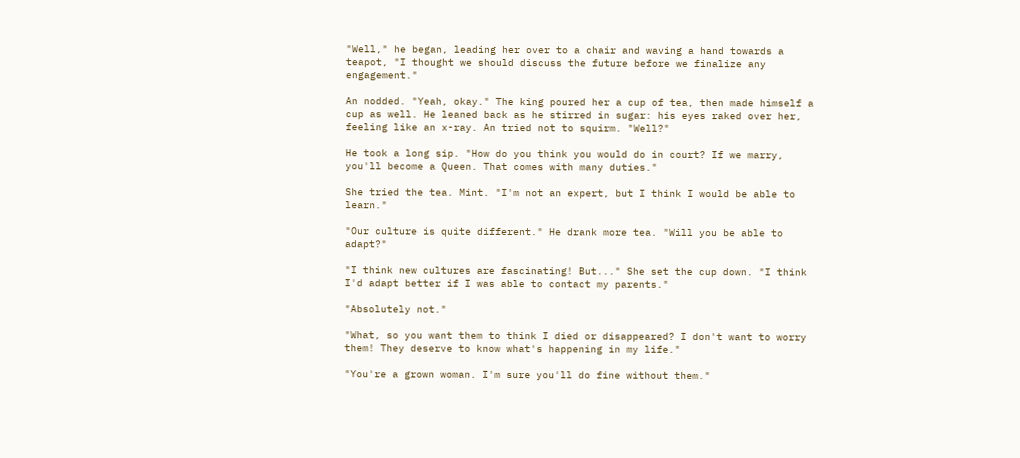"Well," he began, leading her over to a chair and waving a hand towards a teapot, "I thought we should discuss the future before we finalize any engagement."

An nodded. "Yeah, okay." The king poured her a cup of tea, then made himself a cup as well. He leaned back as he stirred in sugar: his eyes raked over her, feeling like an x-ray. An tried not to squirm. "Well?"

He took a long sip. "How do you think you would do in court? If we marry, you'll become a Queen. That comes with many duties."

She tried the tea. Mint. "I'm not an expert, but I think I would be able to learn."

"Our culture is quite different." He drank more tea. "Will you be able to adapt?"

"I think new cultures are fascinating! But..." She set the cup down. "I think I'd adapt better if I was able to contact my parents."

"Absolutely not."

"What, so you want them to think I died or disappeared? I don't want to worry them! They deserve to know what's happening in my life."

"You're a grown woman. I'm sure you'll do fine without them."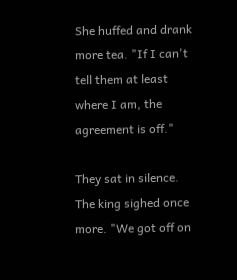She huffed and drank more tea. "If I can't tell them at least where I am, the agreement is off."

They sat in silence. The king sighed once more. "We got off on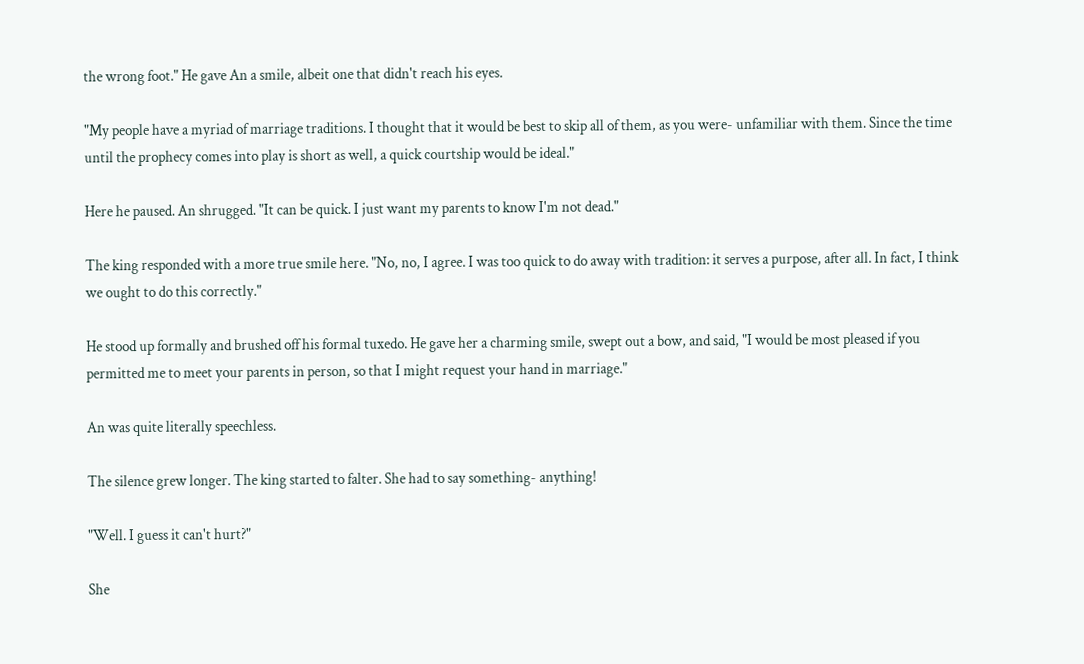the wrong foot." He gave An a smile, albeit one that didn't reach his eyes.

"My people have a myriad of marriage traditions. I thought that it would be best to skip all of them, as you were- unfamiliar with them. Since the time until the prophecy comes into play is short as well, a quick courtship would be ideal."

Here he paused. An shrugged. "It can be quick. I just want my parents to know I'm not dead."

The king responded with a more true smile here. "No, no, I agree. I was too quick to do away with tradition: it serves a purpose, after all. In fact, I think we ought to do this correctly."

He stood up formally and brushed off his formal tuxedo. He gave her a charming smile, swept out a bow, and said, "I would be most pleased if you permitted me to meet your parents in person, so that I might request your hand in marriage."

An was quite literally speechless.

The silence grew longer. The king started to falter. She had to say something- anything!

"Well. I guess it can't hurt?"

She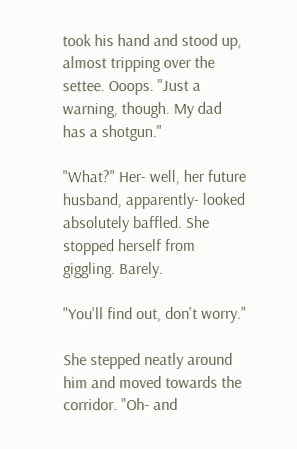took his hand and stood up, almost tripping over the settee. Ooops. "Just a warning, though. My dad has a shotgun."

"What?" Her- well, her future husband, apparently- looked absolutely baffled. She stopped herself from giggling. Barely.

"You'll find out, don't worry."

She stepped neatly around him and moved towards the corridor. "Oh- and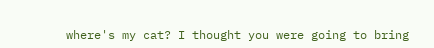where's my cat? I thought you were going to bring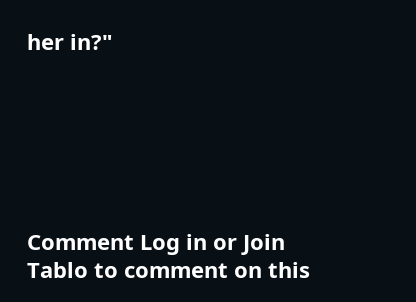her in?"






Comment Log in or Join Tablo to comment on this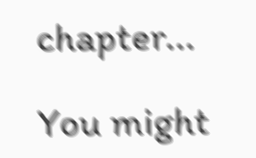chapter...

You might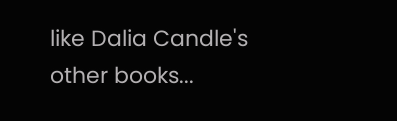like Dalia Candle's other books...